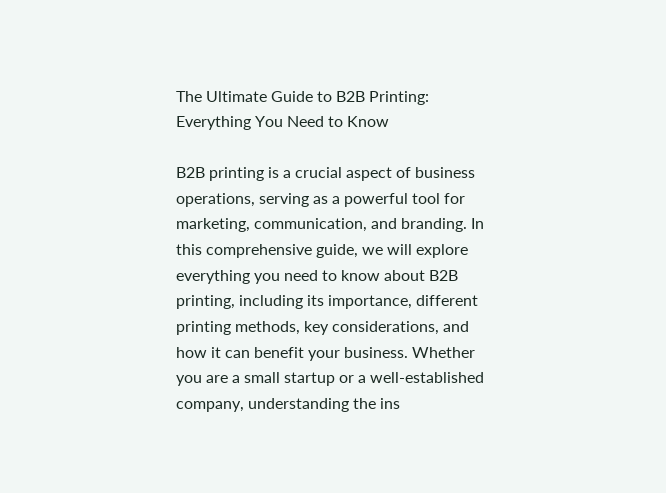The Ultimate Guide to B2B Printing: Everything You Need to Know

B2B printing is a crucial aspect of business operations, serving as a powerful tool for marketing, communication, and branding. In this comprehensive guide, we will explore everything you need to know about B2B printing, including its importance, different printing methods, key considerations, and how it can benefit your business. Whether you are a small startup or a well-established company, understanding the ins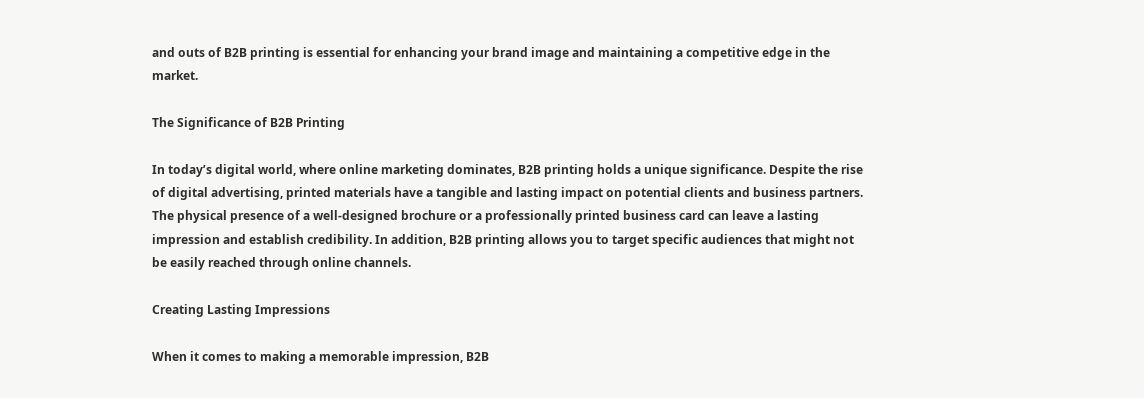and outs of B2B printing is essential for enhancing your brand image and maintaining a competitive edge in the market.

The Significance of B2B Printing

In today’s digital world, where online marketing dominates, B2B printing holds a unique significance. Despite the rise of digital advertising, printed materials have a tangible and lasting impact on potential clients and business partners. The physical presence of a well-designed brochure or a professionally printed business card can leave a lasting impression and establish credibility. In addition, B2B printing allows you to target specific audiences that might not be easily reached through online channels.

Creating Lasting Impressions

When it comes to making a memorable impression, B2B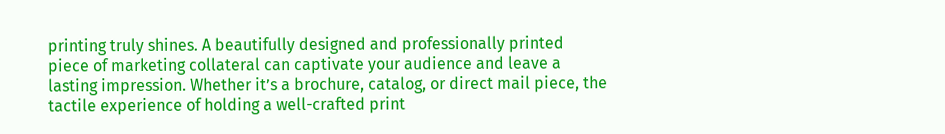printing truly shines. A beautifully designed and professionally printed piece of marketing collateral can captivate your audience and leave a lasting impression. Whether it’s a brochure, catalog, or direct mail piece, the tactile experience of holding a well-crafted print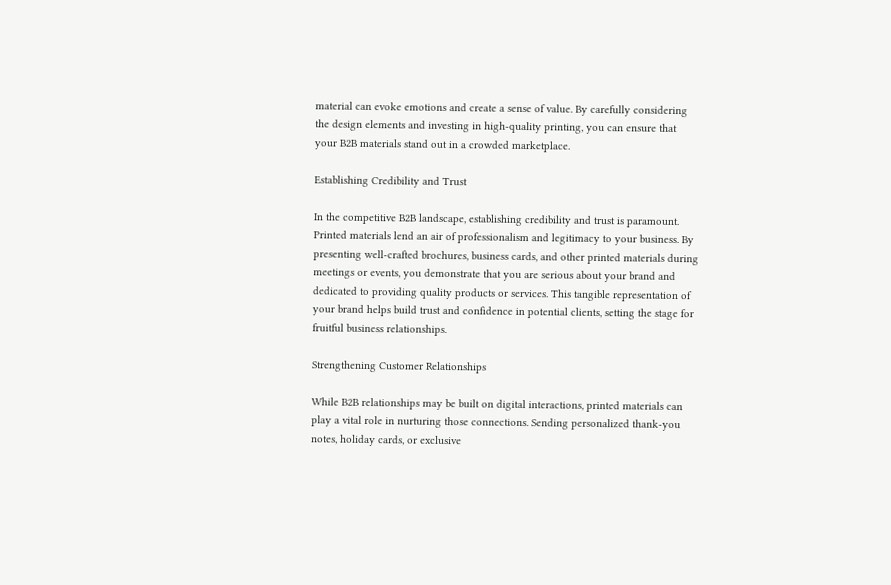material can evoke emotions and create a sense of value. By carefully considering the design elements and investing in high-quality printing, you can ensure that your B2B materials stand out in a crowded marketplace.

Establishing Credibility and Trust

In the competitive B2B landscape, establishing credibility and trust is paramount. Printed materials lend an air of professionalism and legitimacy to your business. By presenting well-crafted brochures, business cards, and other printed materials during meetings or events, you demonstrate that you are serious about your brand and dedicated to providing quality products or services. This tangible representation of your brand helps build trust and confidence in potential clients, setting the stage for fruitful business relationships.

Strengthening Customer Relationships

While B2B relationships may be built on digital interactions, printed materials can play a vital role in nurturing those connections. Sending personalized thank-you notes, holiday cards, or exclusive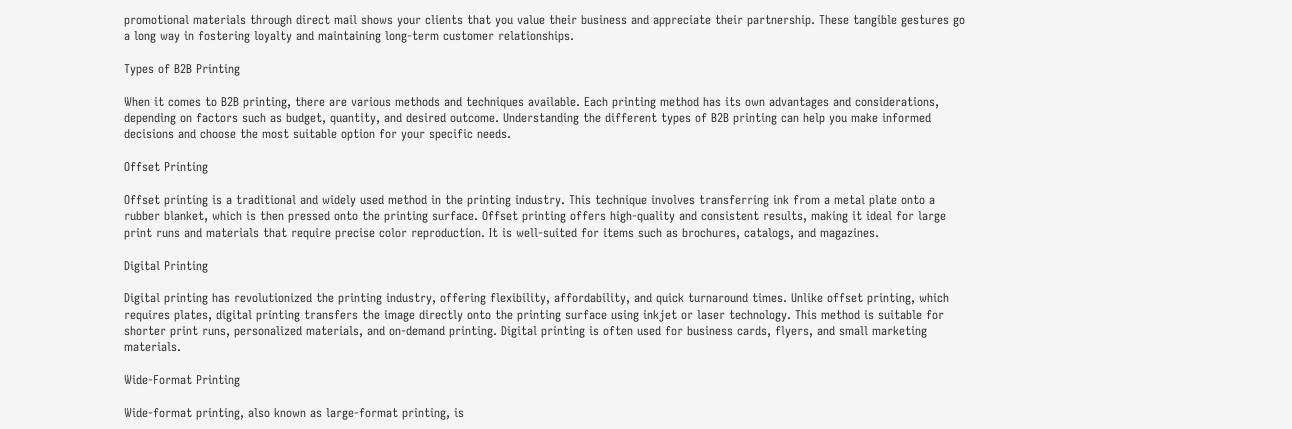promotional materials through direct mail shows your clients that you value their business and appreciate their partnership. These tangible gestures go a long way in fostering loyalty and maintaining long-term customer relationships.

Types of B2B Printing

When it comes to B2B printing, there are various methods and techniques available. Each printing method has its own advantages and considerations, depending on factors such as budget, quantity, and desired outcome. Understanding the different types of B2B printing can help you make informed decisions and choose the most suitable option for your specific needs.

Offset Printing

Offset printing is a traditional and widely used method in the printing industry. This technique involves transferring ink from a metal plate onto a rubber blanket, which is then pressed onto the printing surface. Offset printing offers high-quality and consistent results, making it ideal for large print runs and materials that require precise color reproduction. It is well-suited for items such as brochures, catalogs, and magazines.

Digital Printing

Digital printing has revolutionized the printing industry, offering flexibility, affordability, and quick turnaround times. Unlike offset printing, which requires plates, digital printing transfers the image directly onto the printing surface using inkjet or laser technology. This method is suitable for shorter print runs, personalized materials, and on-demand printing. Digital printing is often used for business cards, flyers, and small marketing materials.

Wide-Format Printing

Wide-format printing, also known as large-format printing, is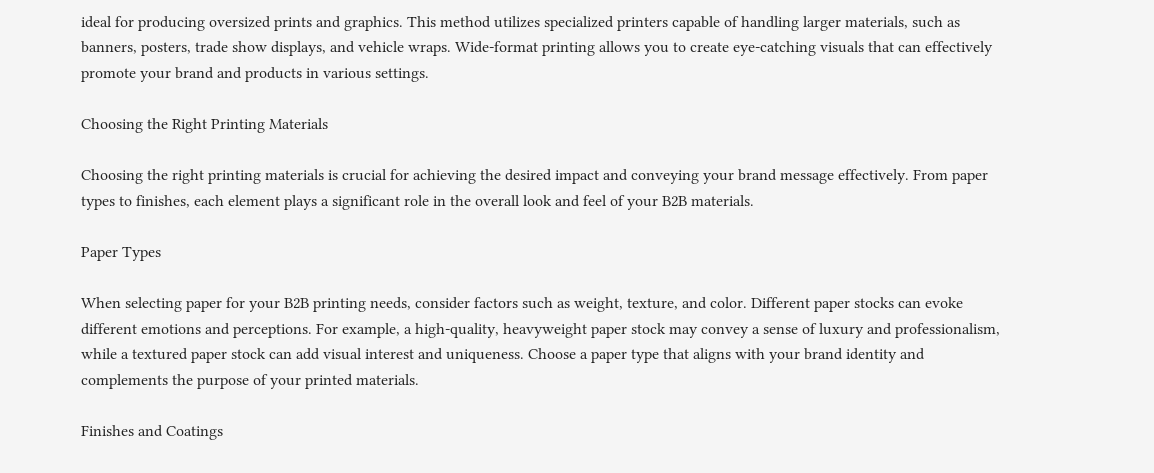ideal for producing oversized prints and graphics. This method utilizes specialized printers capable of handling larger materials, such as banners, posters, trade show displays, and vehicle wraps. Wide-format printing allows you to create eye-catching visuals that can effectively promote your brand and products in various settings.

Choosing the Right Printing Materials

Choosing the right printing materials is crucial for achieving the desired impact and conveying your brand message effectively. From paper types to finishes, each element plays a significant role in the overall look and feel of your B2B materials.

Paper Types

When selecting paper for your B2B printing needs, consider factors such as weight, texture, and color. Different paper stocks can evoke different emotions and perceptions. For example, a high-quality, heavyweight paper stock may convey a sense of luxury and professionalism, while a textured paper stock can add visual interest and uniqueness. Choose a paper type that aligns with your brand identity and complements the purpose of your printed materials.

Finishes and Coatings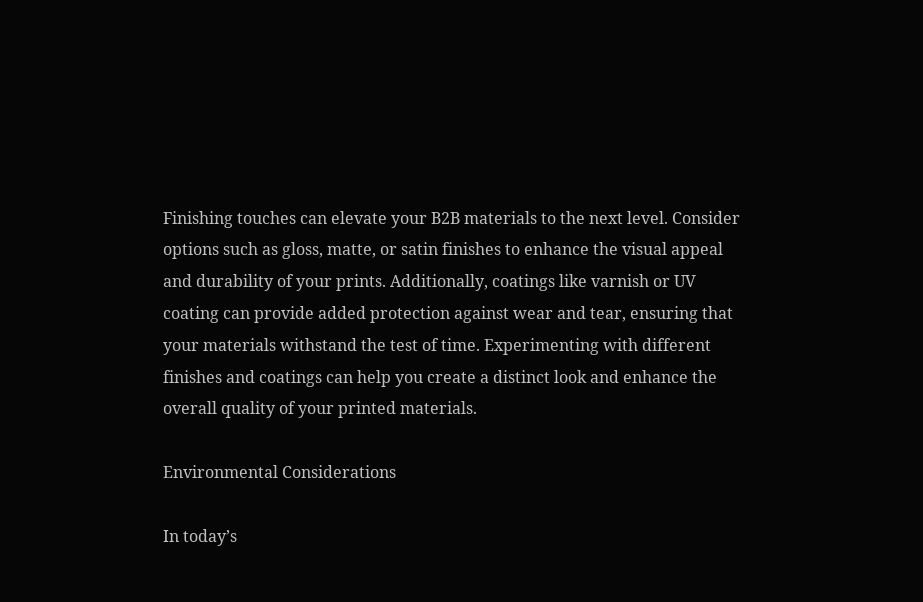Finishing touches can elevate your B2B materials to the next level. Consider options such as gloss, matte, or satin finishes to enhance the visual appeal and durability of your prints. Additionally, coatings like varnish or UV coating can provide added protection against wear and tear, ensuring that your materials withstand the test of time. Experimenting with different finishes and coatings can help you create a distinct look and enhance the overall quality of your printed materials.

Environmental Considerations

In today’s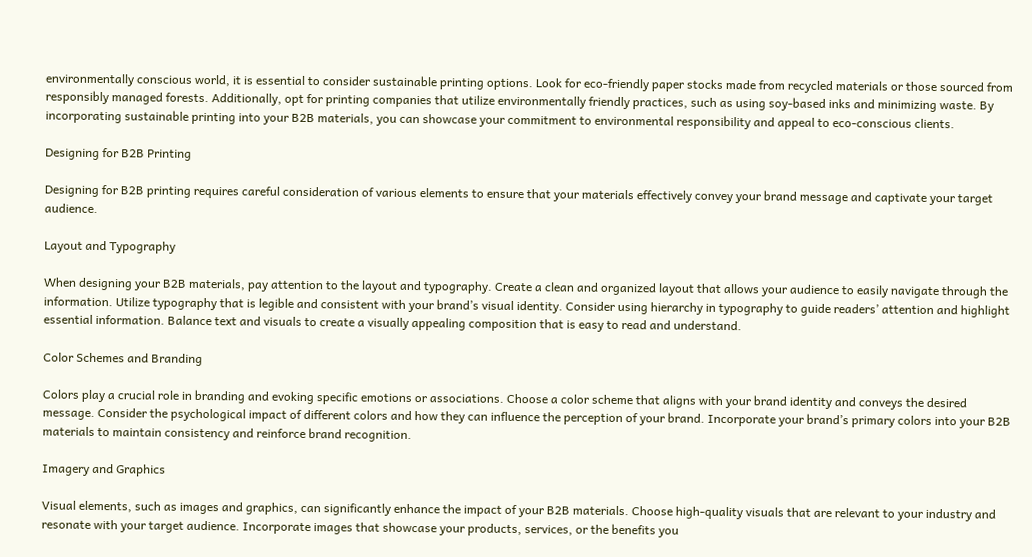environmentally conscious world, it is essential to consider sustainable printing options. Look for eco-friendly paper stocks made from recycled materials or those sourced from responsibly managed forests. Additionally, opt for printing companies that utilize environmentally friendly practices, such as using soy-based inks and minimizing waste. By incorporating sustainable printing into your B2B materials, you can showcase your commitment to environmental responsibility and appeal to eco-conscious clients.

Designing for B2B Printing

Designing for B2B printing requires careful consideration of various elements to ensure that your materials effectively convey your brand message and captivate your target audience.

Layout and Typography

When designing your B2B materials, pay attention to the layout and typography. Create a clean and organized layout that allows your audience to easily navigate through the information. Utilize typography that is legible and consistent with your brand’s visual identity. Consider using hierarchy in typography to guide readers’ attention and highlight essential information. Balance text and visuals to create a visually appealing composition that is easy to read and understand.

Color Schemes and Branding

Colors play a crucial role in branding and evoking specific emotions or associations. Choose a color scheme that aligns with your brand identity and conveys the desired message. Consider the psychological impact of different colors and how they can influence the perception of your brand. Incorporate your brand’s primary colors into your B2B materials to maintain consistency and reinforce brand recognition.

Imagery and Graphics

Visual elements, such as images and graphics, can significantly enhance the impact of your B2B materials. Choose high-quality visuals that are relevant to your industry and resonate with your target audience. Incorporate images that showcase your products, services, or the benefits you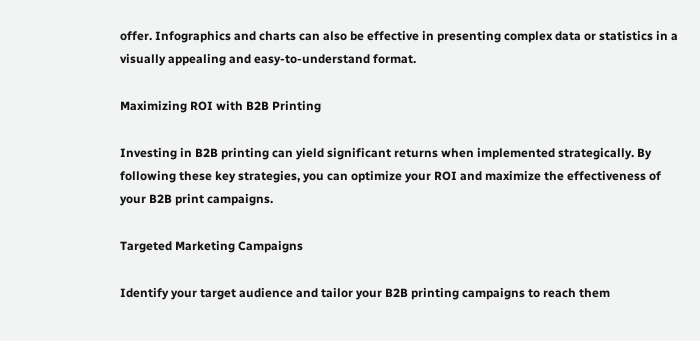offer. Infographics and charts can also be effective in presenting complex data or statistics in a visually appealing and easy-to-understand format.

Maximizing ROI with B2B Printing

Investing in B2B printing can yield significant returns when implemented strategically. By following these key strategies, you can optimize your ROI and maximize the effectiveness of your B2B print campaigns.

Targeted Marketing Campaigns

Identify your target audience and tailor your B2B printing campaigns to reach them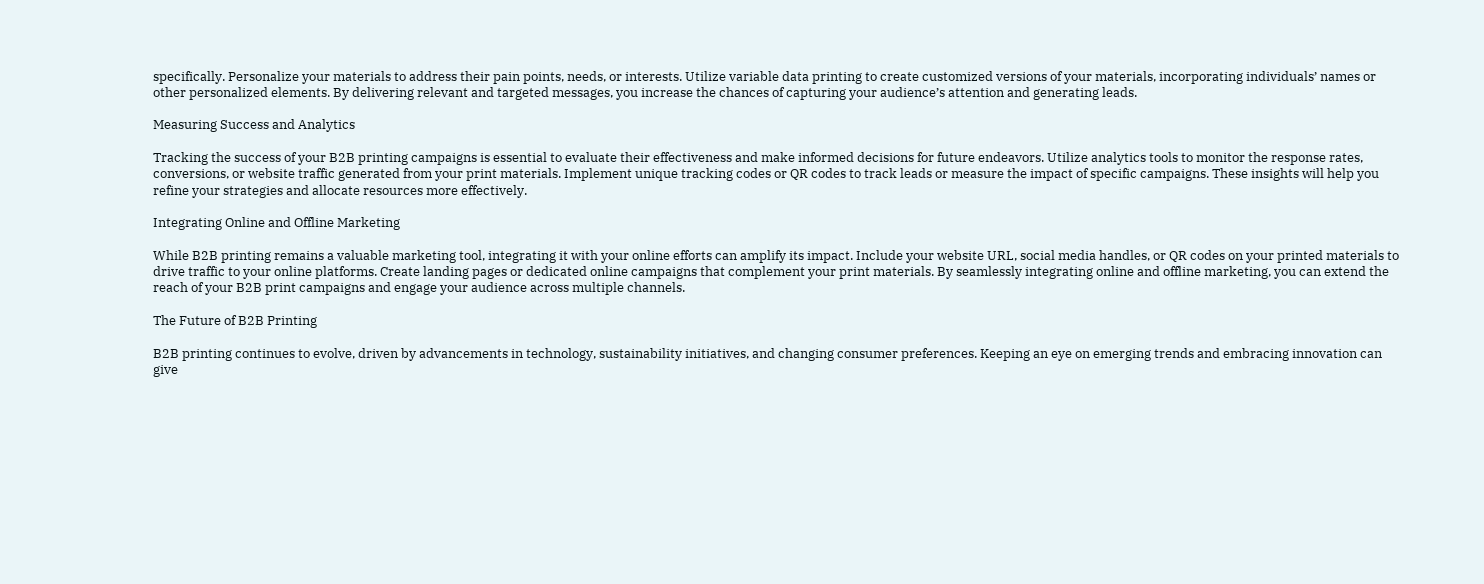specifically. Personalize your materials to address their pain points, needs, or interests. Utilize variable data printing to create customized versions of your materials, incorporating individuals’ names or other personalized elements. By delivering relevant and targeted messages, you increase the chances of capturing your audience’s attention and generating leads.

Measuring Success and Analytics

Tracking the success of your B2B printing campaigns is essential to evaluate their effectiveness and make informed decisions for future endeavors. Utilize analytics tools to monitor the response rates, conversions, or website traffic generated from your print materials. Implement unique tracking codes or QR codes to track leads or measure the impact of specific campaigns. These insights will help you refine your strategies and allocate resources more effectively.

Integrating Online and Offline Marketing

While B2B printing remains a valuable marketing tool, integrating it with your online efforts can amplify its impact. Include your website URL, social media handles, or QR codes on your printed materials to drive traffic to your online platforms. Create landing pages or dedicated online campaigns that complement your print materials. By seamlessly integrating online and offline marketing, you can extend the reach of your B2B print campaigns and engage your audience across multiple channels.

The Future of B2B Printing

B2B printing continues to evolve, driven by advancements in technology, sustainability initiatives, and changing consumer preferences. Keeping an eye on emerging trends and embracing innovation can give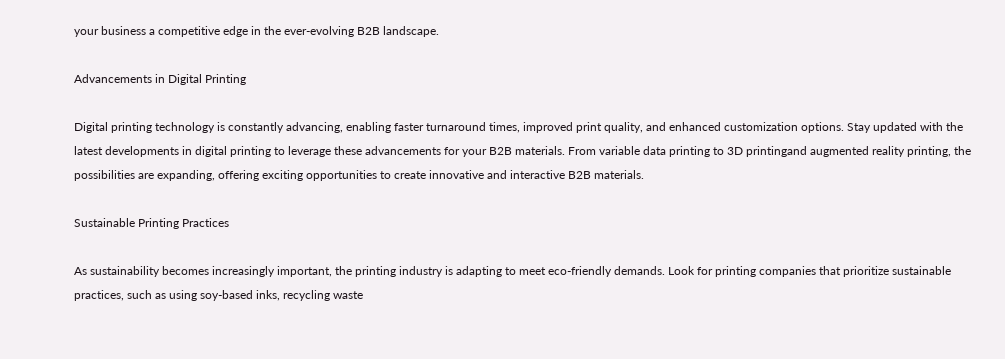your business a competitive edge in the ever-evolving B2B landscape.

Advancements in Digital Printing

Digital printing technology is constantly advancing, enabling faster turnaround times, improved print quality, and enhanced customization options. Stay updated with the latest developments in digital printing to leverage these advancements for your B2B materials. From variable data printing to 3D printingand augmented reality printing, the possibilities are expanding, offering exciting opportunities to create innovative and interactive B2B materials.

Sustainable Printing Practices

As sustainability becomes increasingly important, the printing industry is adapting to meet eco-friendly demands. Look for printing companies that prioritize sustainable practices, such as using soy-based inks, recycling waste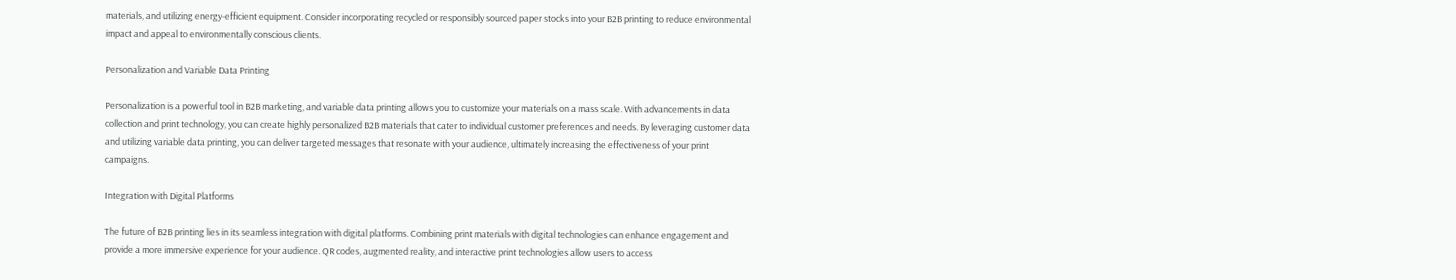materials, and utilizing energy-efficient equipment. Consider incorporating recycled or responsibly sourced paper stocks into your B2B printing to reduce environmental impact and appeal to environmentally conscious clients.

Personalization and Variable Data Printing

Personalization is a powerful tool in B2B marketing, and variable data printing allows you to customize your materials on a mass scale. With advancements in data collection and print technology, you can create highly personalized B2B materials that cater to individual customer preferences and needs. By leveraging customer data and utilizing variable data printing, you can deliver targeted messages that resonate with your audience, ultimately increasing the effectiveness of your print campaigns.

Integration with Digital Platforms

The future of B2B printing lies in its seamless integration with digital platforms. Combining print materials with digital technologies can enhance engagement and provide a more immersive experience for your audience. QR codes, augmented reality, and interactive print technologies allow users to access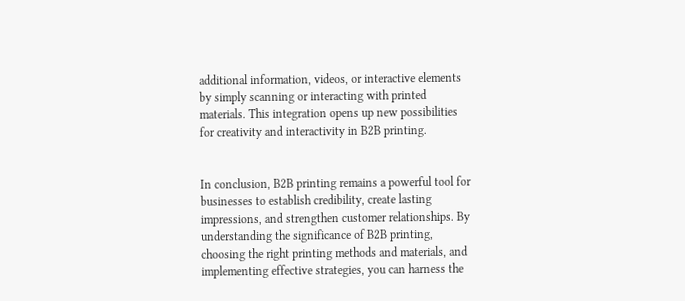additional information, videos, or interactive elements by simply scanning or interacting with printed materials. This integration opens up new possibilities for creativity and interactivity in B2B printing.


In conclusion, B2B printing remains a powerful tool for businesses to establish credibility, create lasting impressions, and strengthen customer relationships. By understanding the significance of B2B printing, choosing the right printing methods and materials, and implementing effective strategies, you can harness the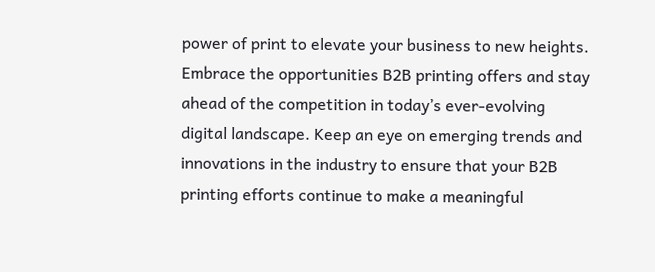power of print to elevate your business to new heights. Embrace the opportunities B2B printing offers and stay ahead of the competition in today’s ever-evolving digital landscape. Keep an eye on emerging trends and innovations in the industry to ensure that your B2B printing efforts continue to make a meaningful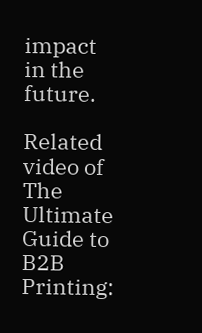impact in the future.

Related video of The Ultimate Guide to B2B Printing: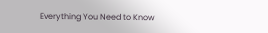Everything You Need to Know